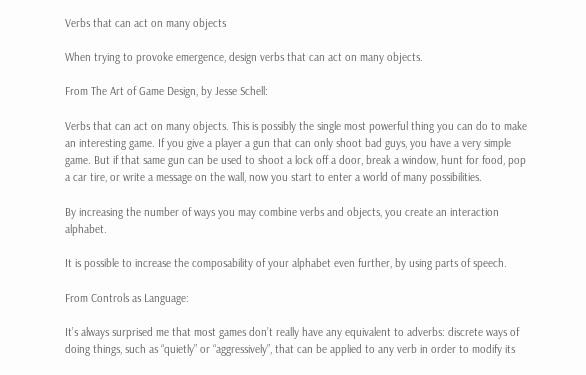Verbs that can act on many objects

When trying to provoke emergence, design verbs that can act on many objects.

From The Art of Game Design, by Jesse Schell:

Verbs that can act on many objects. This is possibly the single most powerful thing you can do to make an interesting game. If you give a player a gun that can only shoot bad guys, you have a very simple game. But if that same gun can be used to shoot a lock off a door, break a window, hunt for food, pop a car tire, or write a message on the wall, now you start to enter a world of many possibilities.

By increasing the number of ways you may combine verbs and objects, you create an interaction alphabet.

It is possible to increase the composability of your alphabet even further, by using parts of speech.

From Controls as Language:

It’s always surprised me that most games don’t really have any equivalent to adverbs: discrete ways of doing things, such as “quietly” or “aggressively”, that can be applied to any verb in order to modify its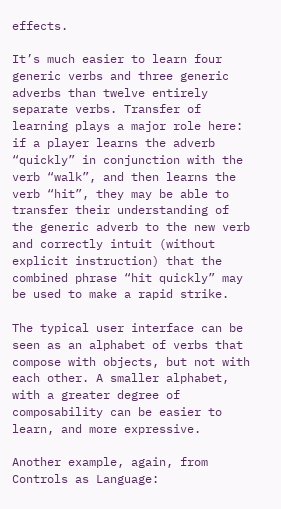effects.

It’s much easier to learn four generic verbs and three generic adverbs than twelve entirely separate verbs. Transfer of learning plays a major role here: if a player learns the adverb “quickly” in conjunction with the verb “walk”, and then learns the verb “hit”, they may be able to transfer their understanding of the generic adverb to the new verb and correctly intuit (without explicit instruction) that the combined phrase “hit quickly” may be used to make a rapid strike.

The typical user interface can be seen as an alphabet of verbs that compose with objects, but not with each other. A smaller alphabet, with a greater degree of composability can be easier to learn, and more expressive.

Another example, again, from Controls as Language: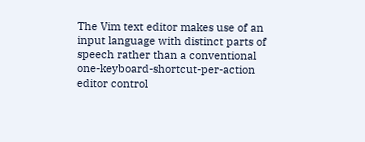The Vim text editor makes use of an input language with distinct parts of speech rather than a conventional one-keyboard-shortcut-per-action editor control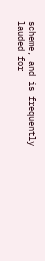scheme, and is frequently lauded for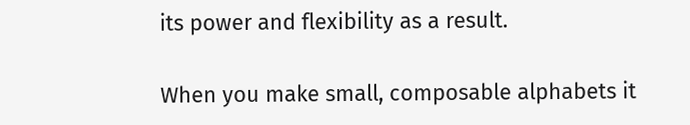its power and flexibility as a result.

When you make small, composable alphabets it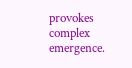provokes complex emergence.